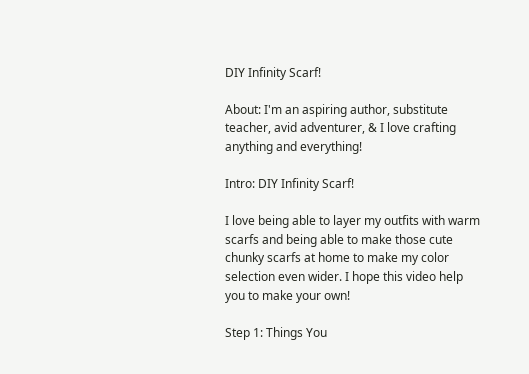DIY Infinity Scarf!

About: I'm an aspiring author, substitute teacher, avid adventurer, & I love crafting anything and everything!

Intro: DIY Infinity Scarf!

I love being able to layer my outfits with warm scarfs and being able to make those cute chunky scarfs at home to make my color selection even wider. I hope this video help you to make your own!

Step 1: Things You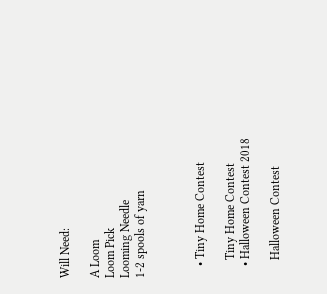Will Need:

A Loom
Loom Pick
Looming Needle
1-2 spools of yarn



    • Tiny Home Contest

      Tiny Home Contest
    • Halloween Contest 2018

      Halloween Contest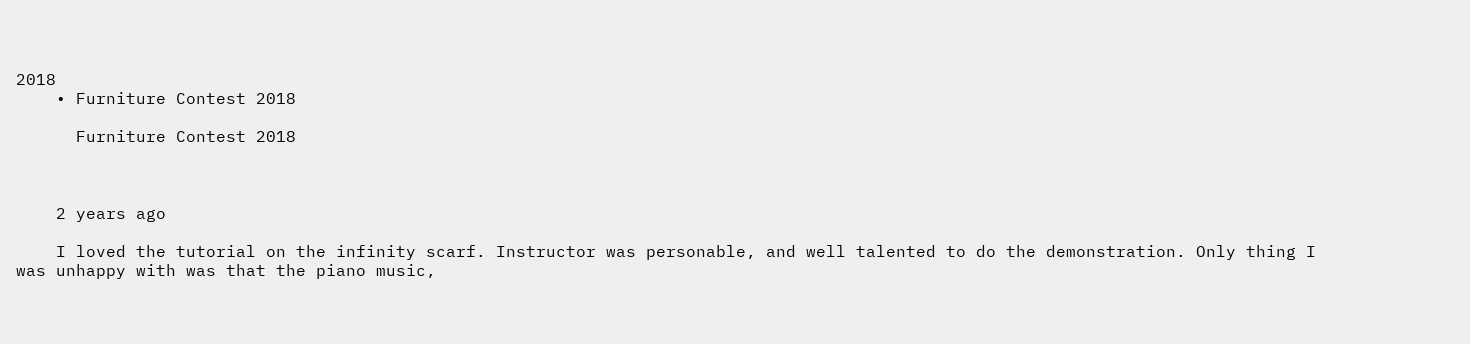2018
    • Furniture Contest 2018

      Furniture Contest 2018



    2 years ago

    I loved the tutorial on the infinity scarf. Instructor was personable, and well talented to do the demonstration. Only thing I was unhappy with was that the piano music,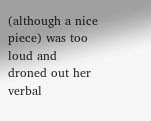(although a nice piece) was too loud and droned out her verbal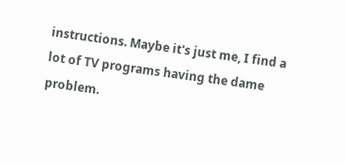instructions. Maybe it's just me, I find a lot of TV programs having the dame problem.